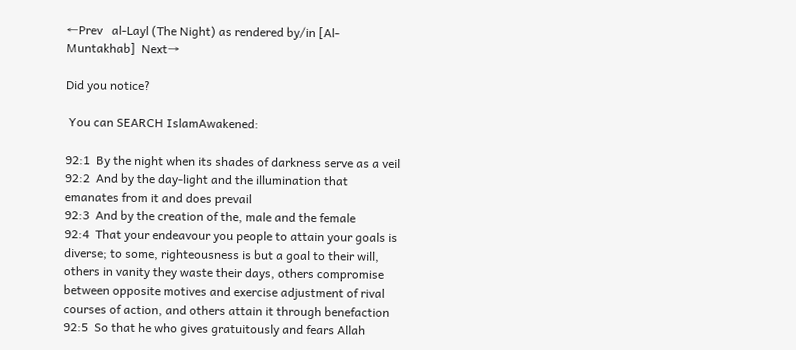←Prev   al-Layl (The Night) as rendered by/in [Al-Muntakhab]  Next→

Did you notice?

 You can SEARCH IslamAwakened:

92:1  By the night when its shades of darkness serve as a veil
92:2  And by the day-light and the illumination that emanates from it and does prevail
92:3  And by the creation of the, male and the female
92:4  That your endeavour you people to attain your goals is diverse; to some, righteousness is but a goal to their will, others in vanity they waste their days, others compromise between opposite motives and exercise adjustment of rival courses of action, and others attain it through benefaction
92:5  So that he who gives gratuitously and fears Allah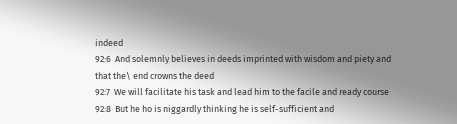indeed
92:6  And solemnly believes in deeds imprinted with wisdom and piety and that the\ end crowns the deed
92:7  We will facilitate his task and lead him to the facile and ready course
92:8  But he ho is niggardly thinking he is self-sufficient and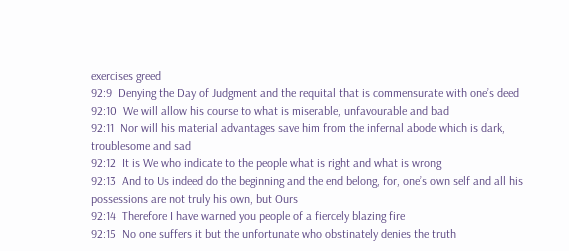exercises greed
92:9  Denying the Day of Judgment and the requital that is commensurate with one’s deed
92:10  We will allow his course to what is miserable, unfavourable and bad
92:11  Nor will his material advantages save him from the infernal abode which is dark, troublesome and sad
92:12  It is We who indicate to the people what is right and what is wrong
92:13  And to Us indeed do the beginning and the end belong, for, one’s own self and all his possessions are not truly his own, but Ours
92:14  Therefore I have warned you people of a fiercely blazing fire
92:15  No one suffers it but the unfortunate who obstinately denies the truth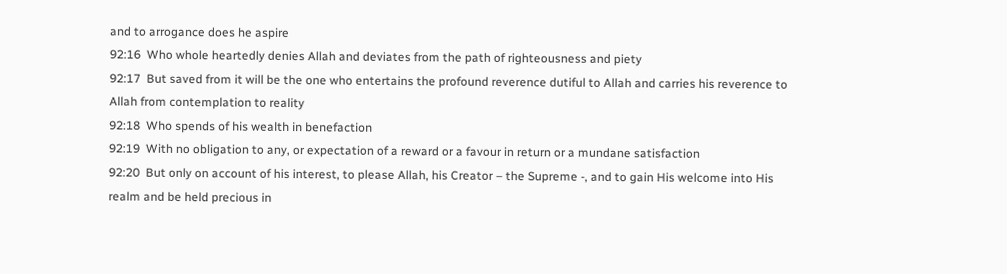and to arrogance does he aspire
92:16  Who whole heartedly denies Allah and deviates from the path of righteousness and piety
92:17  But saved from it will be the one who entertains the profound reverence dutiful to Allah and carries his reverence to Allah from contemplation to reality
92:18  Who spends of his wealth in benefaction
92:19  With no obligation to any, or expectation of a reward or a favour in return or a mundane satisfaction
92:20  But only on account of his interest, to please Allah, his Creator – the Supreme -, and to gain His welcome into His realm and be held precious in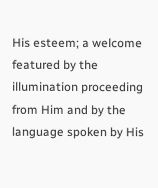His esteem; a welcome featured by the illumination proceeding from Him and by the language spoken by His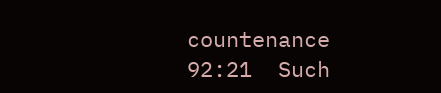countenance
92:21  Such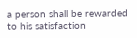a person shall be rewarded to his satisfaction